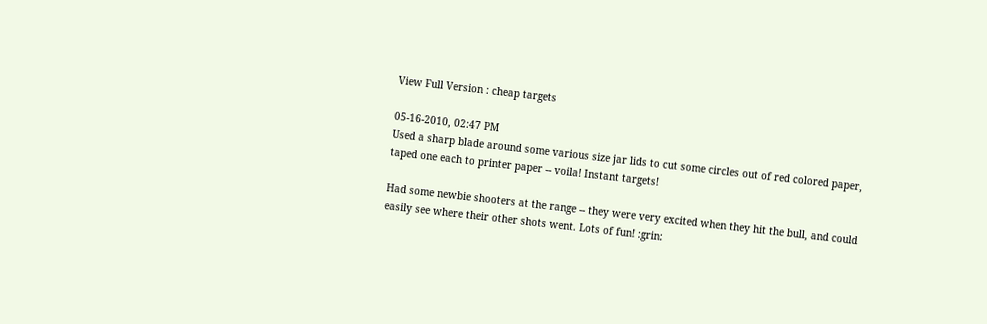View Full Version : cheap targets

05-16-2010, 02:47 PM
Used a sharp blade around some various size jar lids to cut some circles out of red colored paper, taped one each to printer paper -- voila! Instant targets!

Had some newbie shooters at the range -- they were very excited when they hit the bull, and could easily see where their other shots went. Lots of fun! :grin: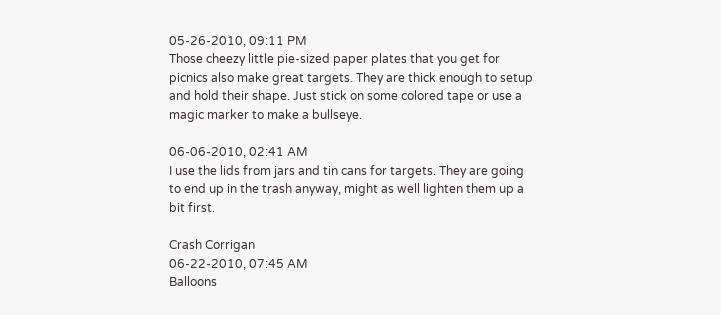05-26-2010, 09:11 PM
Those cheezy little pie-sized paper plates that you get for picnics also make great targets. They are thick enough to setup and hold their shape. Just stick on some colored tape or use a magic marker to make a bullseye.

06-06-2010, 02:41 AM
I use the lids from jars and tin cans for targets. They are going to end up in the trash anyway, might as well lighten them up a bit first.

Crash Corrigan
06-22-2010, 07:45 AM
Balloons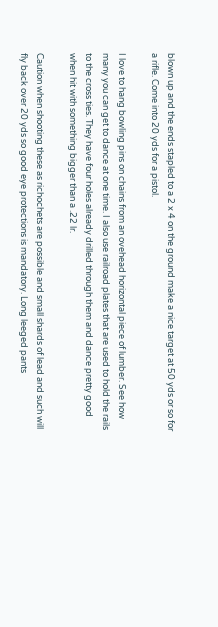blown up and the ends stapled to a 2 x 4 on the ground make a nice target at 50 yds or so for a rifle. Come into 20 yds for a pistol.

I love to hang bowling pins on chains from an ovehead horizontal piece of lumber. See how many you can get to dance at one time. I also use railroad plates that are used to hold the rails to the cross ties. They have four holes already drilled through them and dance pretty good when hit with something bigger than a .22 lr.

Caution when shooting these as richochets are possible and small shards of lead and such will fly back over 20 yds so good eye protections is mandatory. Long leeged pants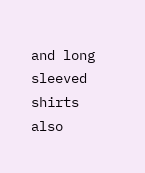and long sleeved shirts also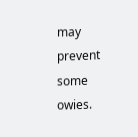may prevent some owies.